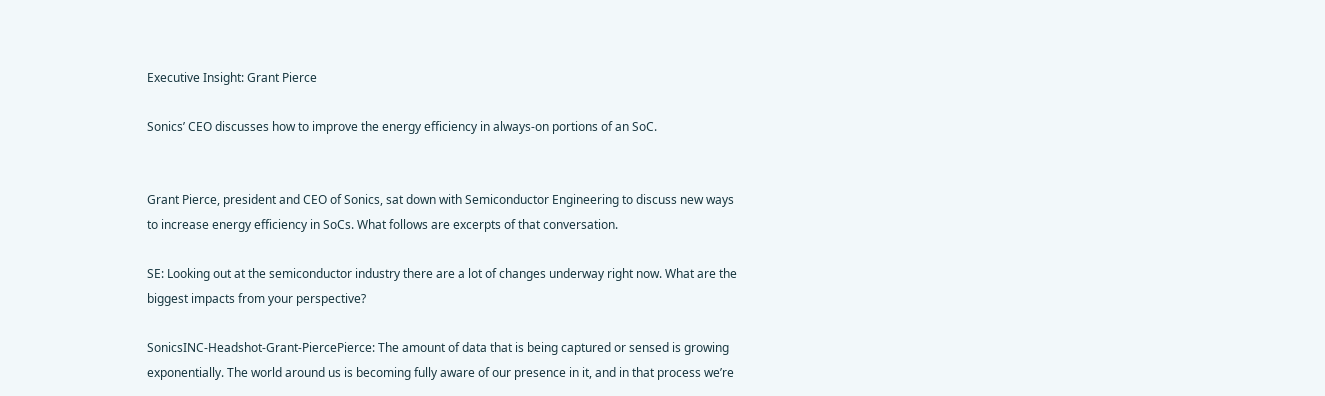Executive Insight: Grant Pierce

Sonics’ CEO discusses how to improve the energy efficiency in always-on portions of an SoC.


Grant Pierce, president and CEO of Sonics, sat down with Semiconductor Engineering to discuss new ways to increase energy efficiency in SoCs. What follows are excerpts of that conversation.

SE: Looking out at the semiconductor industry there are a lot of changes underway right now. What are the biggest impacts from your perspective?

SonicsINC-Headshot-Grant-PiercePierce: The amount of data that is being captured or sensed is growing exponentially. The world around us is becoming fully aware of our presence in it, and in that process we’re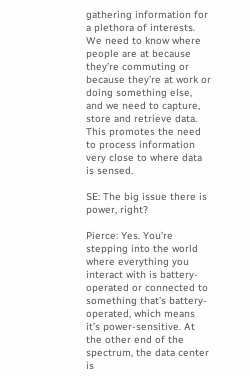gathering information for a plethora of interests. We need to know where people are at because they’re commuting or because they’re at work or doing something else, and we need to capture, store and retrieve data. This promotes the need to process information very close to where data is sensed.

SE: The big issue there is power, right?

Pierce: Yes. You’re stepping into the world where everything you interact with is battery-operated or connected to something that’s battery-operated, which means it’s power-sensitive. At the other end of the spectrum, the data center is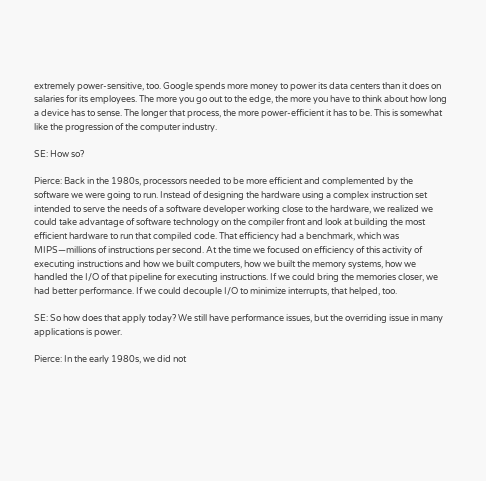extremely power-sensitive, too. Google spends more money to power its data centers than it does on salaries for its employees. The more you go out to the edge, the more you have to think about how long a device has to sense. The longer that process, the more power-efficient it has to be. This is somewhat like the progression of the computer industry.

SE: How so?

Pierce: Back in the 1980s, processors needed to be more efficient and complemented by the software we were going to run. Instead of designing the hardware using a complex instruction set intended to serve the needs of a software developer working close to the hardware, we realized we could take advantage of software technology on the compiler front and look at building the most efficient hardware to run that compiled code. That efficiency had a benchmark, which was MIPS—millions of instructions per second. At the time we focused on efficiency of this activity of executing instructions and how we built computers, how we built the memory systems, how we handled the I/O of that pipeline for executing instructions. If we could bring the memories closer, we had better performance. If we could decouple I/O to minimize interrupts, that helped, too.

SE: So how does that apply today? We still have performance issues, but the overriding issue in many applications is power.

Pierce: In the early 1980s, we did not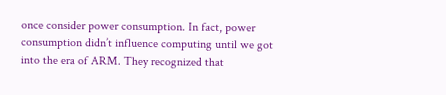once consider power consumption. In fact, power consumption didn’t influence computing until we got into the era of ARM. They recognized that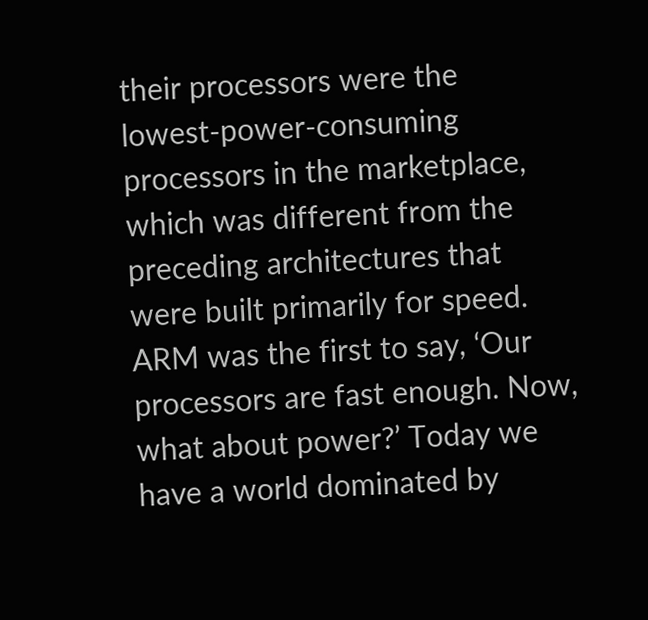their processors were the lowest-power-consuming processors in the marketplace, which was different from the preceding architectures that were built primarily for speed. ARM was the first to say, ‘Our processors are fast enough. Now, what about power?’ Today we have a world dominated by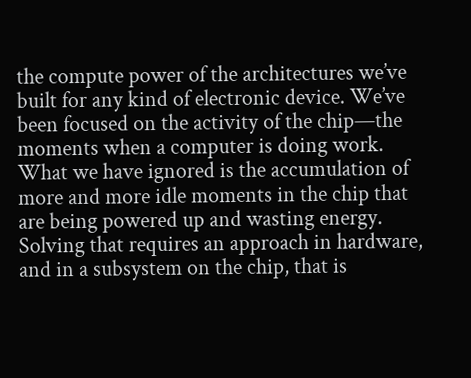the compute power of the architectures we’ve built for any kind of electronic device. We’ve been focused on the activity of the chip—the moments when a computer is doing work. What we have ignored is the accumulation of more and more idle moments in the chip that are being powered up and wasting energy. Solving that requires an approach in hardware, and in a subsystem on the chip, that is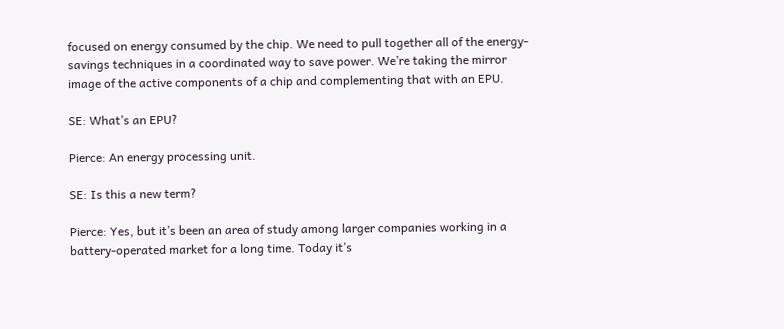focused on energy consumed by the chip. We need to pull together all of the energy-savings techniques in a coordinated way to save power. We’re taking the mirror image of the active components of a chip and complementing that with an EPU.

SE: What’s an EPU?

Pierce: An energy processing unit.

SE: Is this a new term?

Pierce: Yes, but it’s been an area of study among larger companies working in a battery-operated market for a long time. Today it’s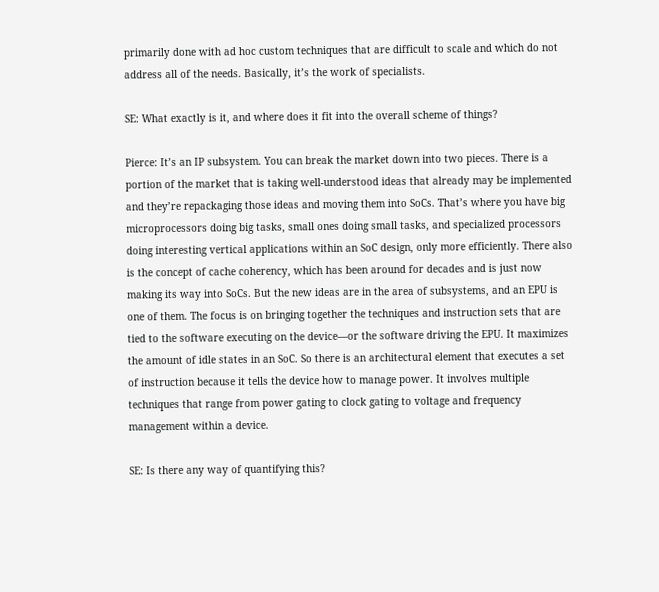primarily done with ad hoc custom techniques that are difficult to scale and which do not address all of the needs. Basically, it’s the work of specialists.

SE: What exactly is it, and where does it fit into the overall scheme of things?

Pierce: It’s an IP subsystem. You can break the market down into two pieces. There is a portion of the market that is taking well-understood ideas that already may be implemented and they’re repackaging those ideas and moving them into SoCs. That’s where you have big microprocessors doing big tasks, small ones doing small tasks, and specialized processors doing interesting vertical applications within an SoC design, only more efficiently. There also is the concept of cache coherency, which has been around for decades and is just now making its way into SoCs. But the new ideas are in the area of subsystems, and an EPU is one of them. The focus is on bringing together the techniques and instruction sets that are tied to the software executing on the device—or the software driving the EPU. It maximizes the amount of idle states in an SoC. So there is an architectural element that executes a set of instruction because it tells the device how to manage power. It involves multiple techniques that range from power gating to clock gating to voltage and frequency management within a device.

SE: Is there any way of quantifying this?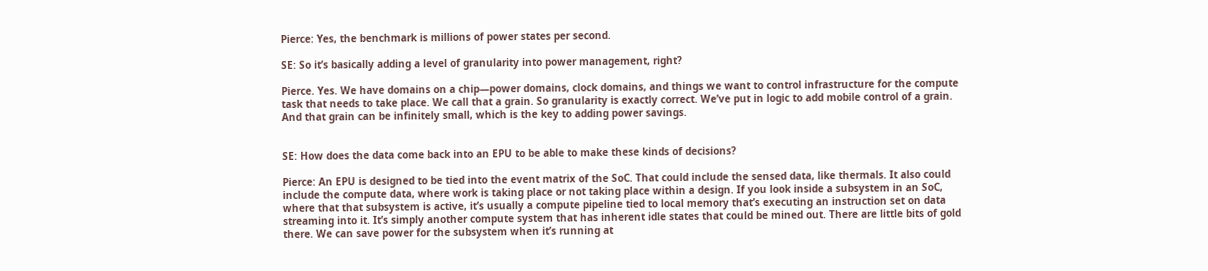Pierce: Yes, the benchmark is millions of power states per second.

SE: So it’s basically adding a level of granularity into power management, right?

Pierce. Yes. We have domains on a chip—power domains, clock domains, and things we want to control infrastructure for the compute task that needs to take place. We call that a grain. So granularity is exactly correct. We’ve put in logic to add mobile control of a grain. And that grain can be infinitely small, which is the key to adding power savings.


SE: How does the data come back into an EPU to be able to make these kinds of decisions?

Pierce: An EPU is designed to be tied into the event matrix of the SoC. That could include the sensed data, like thermals. It also could include the compute data, where work is taking place or not taking place within a design. If you look inside a subsystem in an SoC, where that that subsystem is active, it’s usually a compute pipeline tied to local memory that’s executing an instruction set on data streaming into it. It’s simply another compute system that has inherent idle states that could be mined out. There are little bits of gold there. We can save power for the subsystem when it’s running at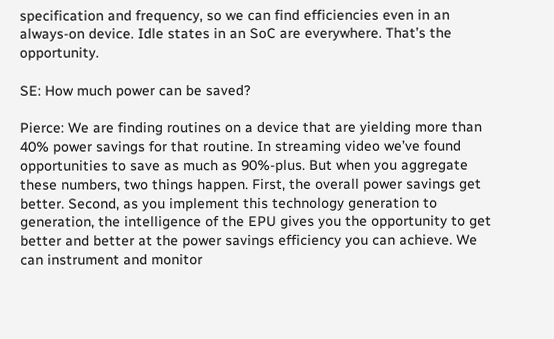specification and frequency, so we can find efficiencies even in an always-on device. Idle states in an SoC are everywhere. That’s the opportunity.

SE: How much power can be saved?

Pierce: We are finding routines on a device that are yielding more than 40% power savings for that routine. In streaming video we’ve found opportunities to save as much as 90%-plus. But when you aggregate these numbers, two things happen. First, the overall power savings get better. Second, as you implement this technology generation to generation, the intelligence of the EPU gives you the opportunity to get better and better at the power savings efficiency you can achieve. We can instrument and monitor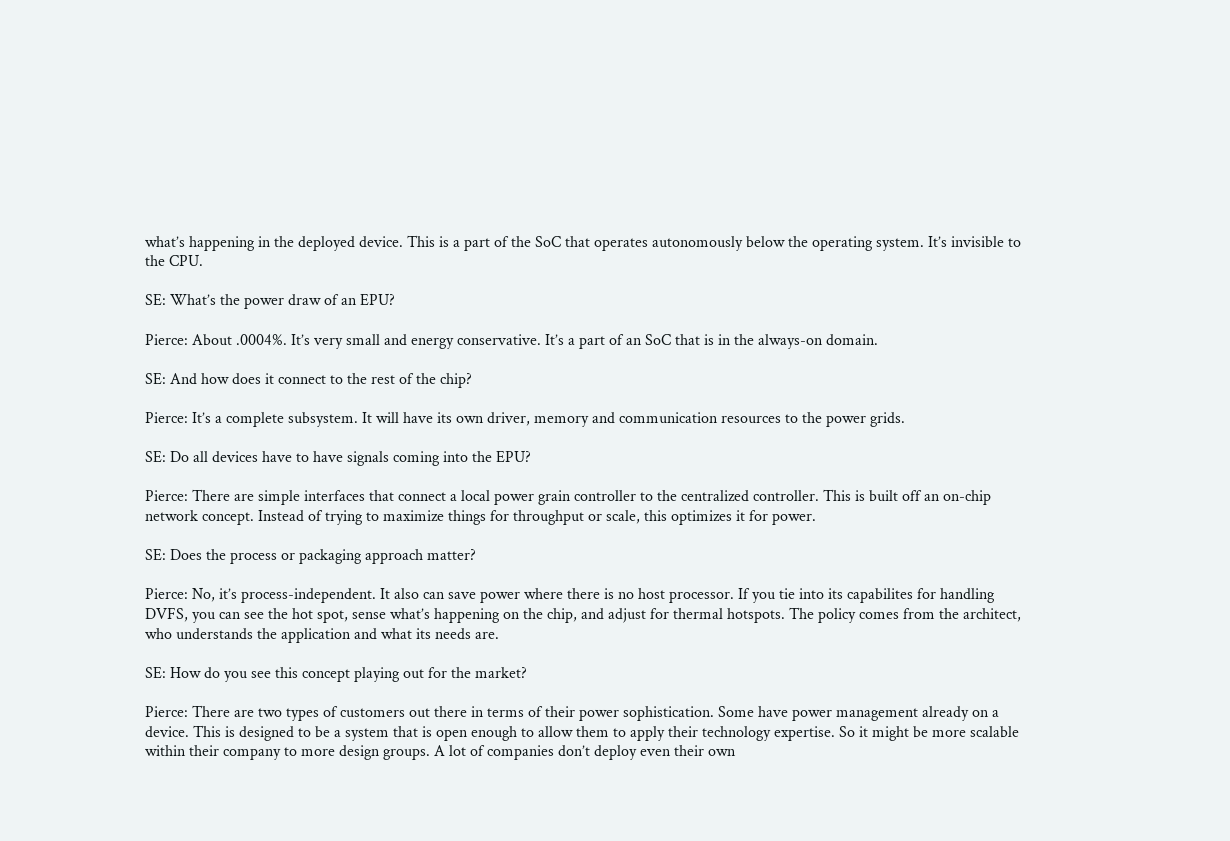what’s happening in the deployed device. This is a part of the SoC that operates autonomously below the operating system. It’s invisible to the CPU.

SE: What’s the power draw of an EPU?

Pierce: About .0004%. It’s very small and energy conservative. It’s a part of an SoC that is in the always-on domain.

SE: And how does it connect to the rest of the chip?

Pierce: It’s a complete subsystem. It will have its own driver, memory and communication resources to the power grids.

SE: Do all devices have to have signals coming into the EPU?

Pierce: There are simple interfaces that connect a local power grain controller to the centralized controller. This is built off an on-chip network concept. Instead of trying to maximize things for throughput or scale, this optimizes it for power.

SE: Does the process or packaging approach matter?

Pierce: No, it’s process-independent. It also can save power where there is no host processor. If you tie into its capabilites for handling DVFS, you can see the hot spot, sense what’s happening on the chip, and adjust for thermal hotspots. The policy comes from the architect, who understands the application and what its needs are.

SE: How do you see this concept playing out for the market?

Pierce: There are two types of customers out there in terms of their power sophistication. Some have power management already on a device. This is designed to be a system that is open enough to allow them to apply their technology expertise. So it might be more scalable within their company to more design groups. A lot of companies don’t deploy even their own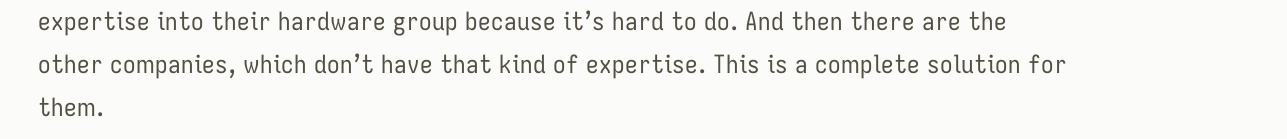expertise into their hardware group because it’s hard to do. And then there are the other companies, which don’t have that kind of expertise. This is a complete solution for them.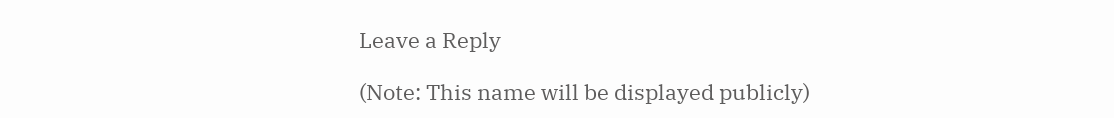Leave a Reply

(Note: This name will be displayed publicly)